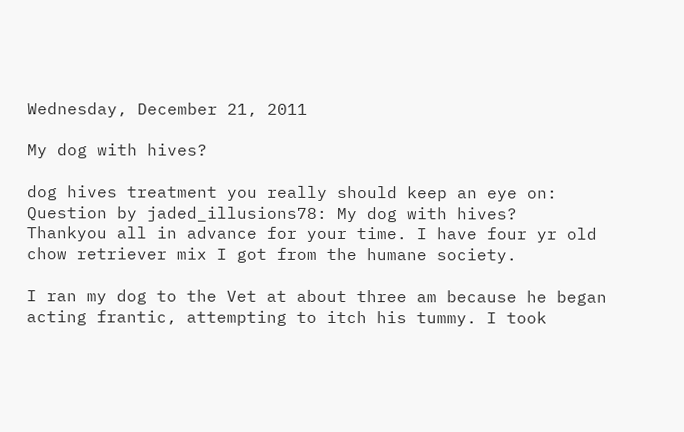Wednesday, December 21, 2011

My dog with hives?

dog hives treatment you really should keep an eye on:
Question by jaded_illusions78: My dog with hives?
Thankyou all in advance for your time. I have four yr old chow retriever mix I got from the humane society.

I ran my dog to the Vet at about three am because he began acting frantic, attempting to itch his tummy. I took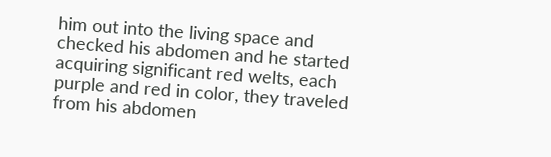him out into the living space and checked his abdomen and he started acquiring significant red welts, each purple and red in color, they traveled from his abdomen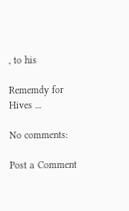, to his

Rememdy for Hives ...

No comments:

Post a Comment